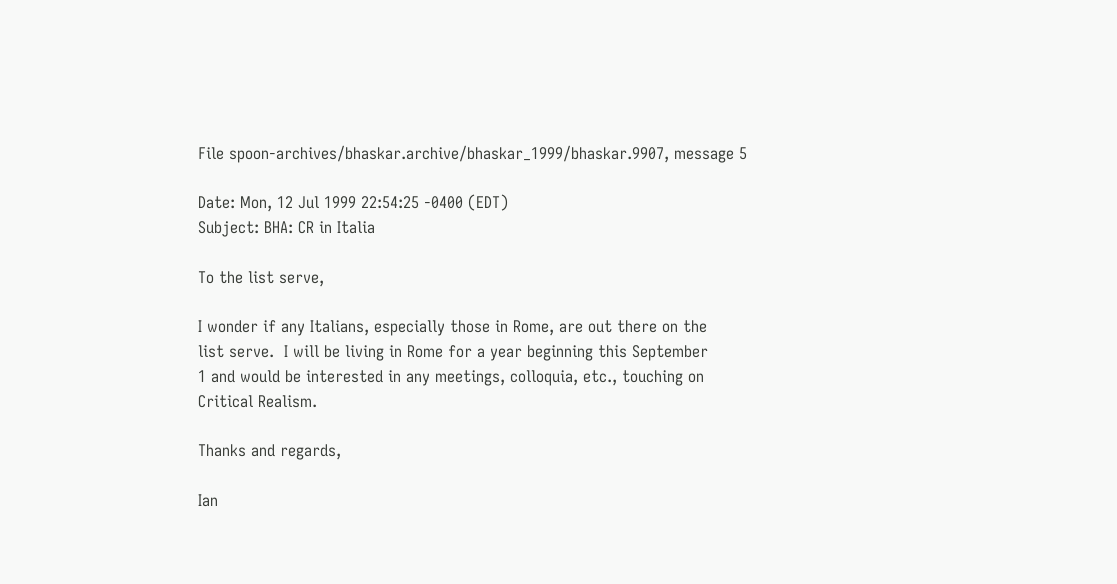File spoon-archives/bhaskar.archive/bhaskar_1999/bhaskar.9907, message 5

Date: Mon, 12 Jul 1999 22:54:25 -0400 (EDT)
Subject: BHA: CR in Italia

To the list serve,

I wonder if any Italians, especially those in Rome, are out there on the
list serve.  I will be living in Rome for a year beginning this September
1 and would be interested in any meetings, colloquia, etc., touching on
Critical Realism.

Thanks and regards,

Ian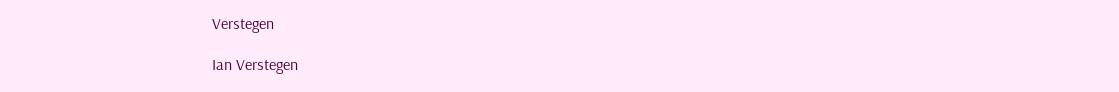Verstegen

Ian Verstegen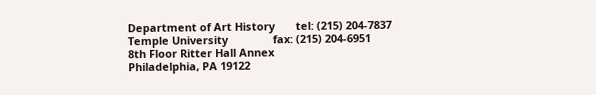Department of Art History       tel: (215) 204-7837
Temple University               fax: (215) 204-6951
8th Floor Ritter Hall Annex
Philadelphia, PA 19122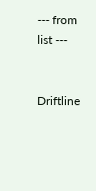--- from list ---


Driftline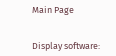Main Page


Display software: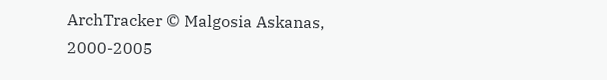ArchTracker © Malgosia Askanas, 2000-2005